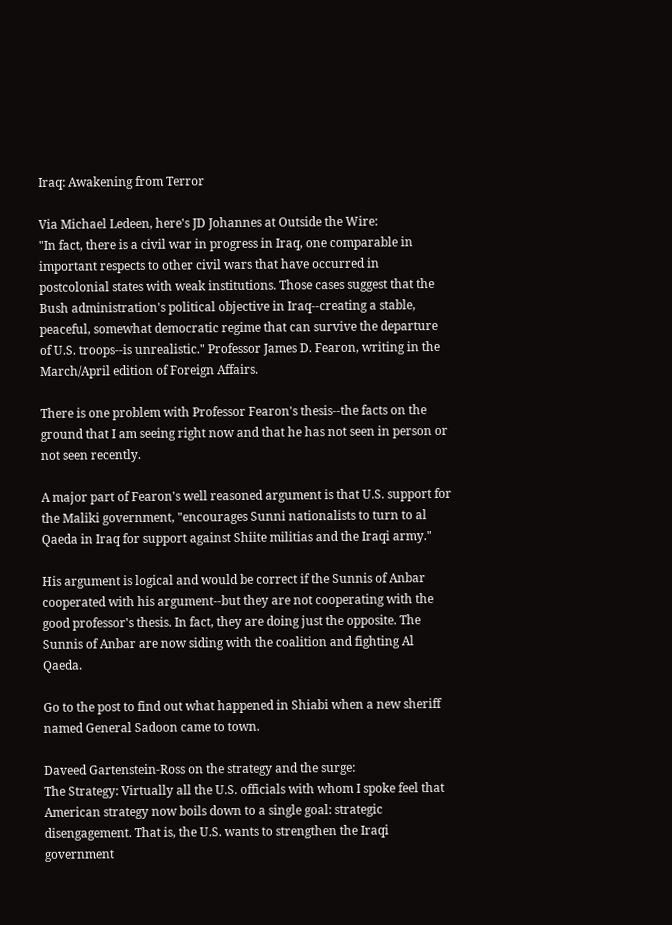Iraq: Awakening from Terror

Via Michael Ledeen, here's JD Johannes at Outside the Wire:
"In fact, there is a civil war in progress in Iraq, one comparable in important respects to other civil wars that have occurred in postcolonial states with weak institutions. Those cases suggest that the Bush administration's political objective in Iraq--creating a stable, peaceful, somewhat democratic regime that can survive the departure of U.S. troops--is unrealistic." Professor James D. Fearon, writing in the March/April edition of Foreign Affairs.

There is one problem with Professor Fearon's thesis--the facts on the ground that I am seeing right now and that he has not seen in person or not seen recently.

A major part of Fearon's well reasoned argument is that U.S. support for the Maliki government, "encourages Sunni nationalists to turn to al Qaeda in Iraq for support against Shiite militias and the Iraqi army."

His argument is logical and would be correct if the Sunnis of Anbar cooperated with his argument--but they are not cooperating with the good professor's thesis. In fact, they are doing just the opposite. The Sunnis of Anbar are now siding with the coalition and fighting Al Qaeda.

Go to the post to find out what happened in Shiabi when a new sheriff named General Sadoon came to town.

Daveed Gartenstein-Ross on the strategy and the surge:
The Strategy: Virtually all the U.S. officials with whom I spoke feel that American strategy now boils down to a single goal: strategic disengagement. That is, the U.S. wants to strengthen the Iraqi government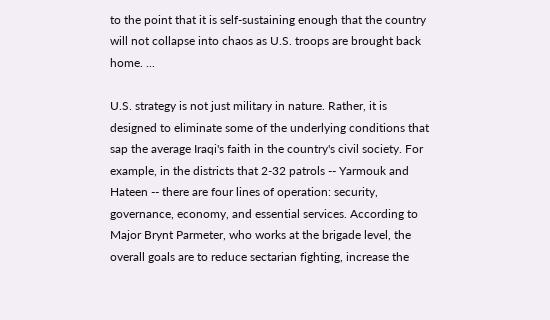to the point that it is self-sustaining enough that the country will not collapse into chaos as U.S. troops are brought back home. ...

U.S. strategy is not just military in nature. Rather, it is designed to eliminate some of the underlying conditions that sap the average Iraqi's faith in the country's civil society. For example, in the districts that 2-32 patrols -- Yarmouk and Hateen -- there are four lines of operation: security, governance, economy, and essential services. According to Major Brynt Parmeter, who works at the brigade level, the overall goals are to reduce sectarian fighting, increase the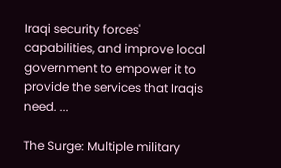Iraqi security forces' capabilities, and improve local government to empower it to provide the services that Iraqis need. ...

The Surge: Multiple military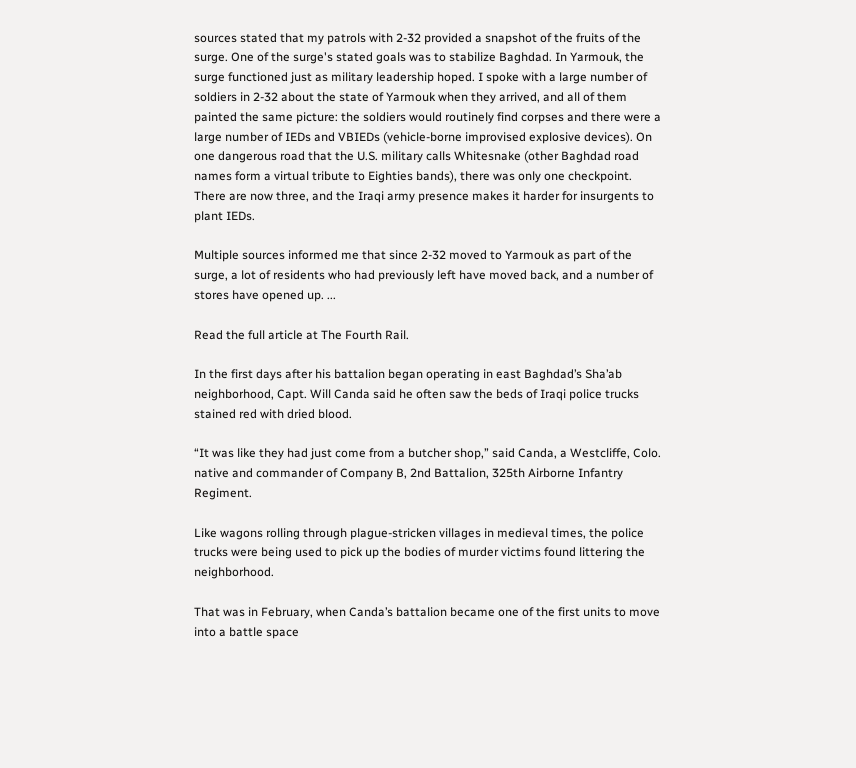sources stated that my patrols with 2-32 provided a snapshot of the fruits of the surge. One of the surge's stated goals was to stabilize Baghdad. In Yarmouk, the surge functioned just as military leadership hoped. I spoke with a large number of soldiers in 2-32 about the state of Yarmouk when they arrived, and all of them painted the same picture: the soldiers would routinely find corpses and there were a large number of IEDs and VBIEDs (vehicle-borne improvised explosive devices). On one dangerous road that the U.S. military calls Whitesnake (other Baghdad road names form a virtual tribute to Eighties bands), there was only one checkpoint. There are now three, and the Iraqi army presence makes it harder for insurgents to plant IEDs.

Multiple sources informed me that since 2-32 moved to Yarmouk as part of the surge, a lot of residents who had previously left have moved back, and a number of stores have opened up. ...

Read the full article at The Fourth Rail.

In the first days after his battalion began operating in east Baghdad’s Sha’ab neighborhood, Capt. Will Canda said he often saw the beds of Iraqi police trucks stained red with dried blood.

“It was like they had just come from a butcher shop,” said Canda, a Westcliffe, Colo. native and commander of Company B, 2nd Battalion, 325th Airborne Infantry Regiment.

Like wagons rolling through plague-stricken villages in medieval times, the police trucks were being used to pick up the bodies of murder victims found littering the neighborhood.

That was in February, when Canda’s battalion became one of the first units to move into a battle space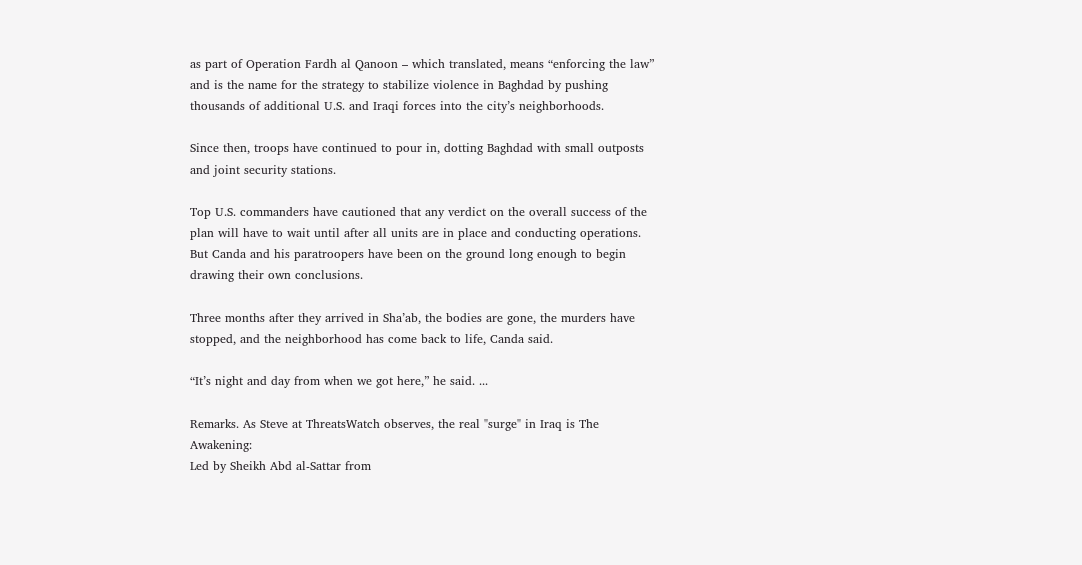as part of Operation Fardh al Qanoon – which translated, means “enforcing the law” and is the name for the strategy to stabilize violence in Baghdad by pushing thousands of additional U.S. and Iraqi forces into the city’s neighborhoods.

Since then, troops have continued to pour in, dotting Baghdad with small outposts and joint security stations.

Top U.S. commanders have cautioned that any verdict on the overall success of the plan will have to wait until after all units are in place and conducting operations. But Canda and his paratroopers have been on the ground long enough to begin drawing their own conclusions.

Three months after they arrived in Sha’ab, the bodies are gone, the murders have stopped, and the neighborhood has come back to life, Canda said.

“It’s night and day from when we got here,” he said. ...

Remarks. As Steve at ThreatsWatch observes, the real "surge" in Iraq is The Awakening:
Led by Sheikh Abd al-Sattar from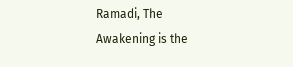Ramadi, The Awakening is the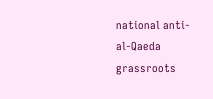national anti-al-Qaeda grassroots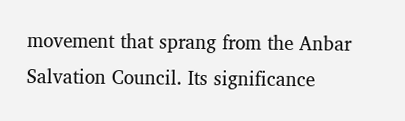movement that sprang from the Anbar Salvation Council. Its significance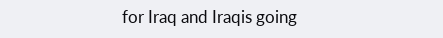for Iraq and Iraqis going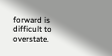forward is difficult to overstate.